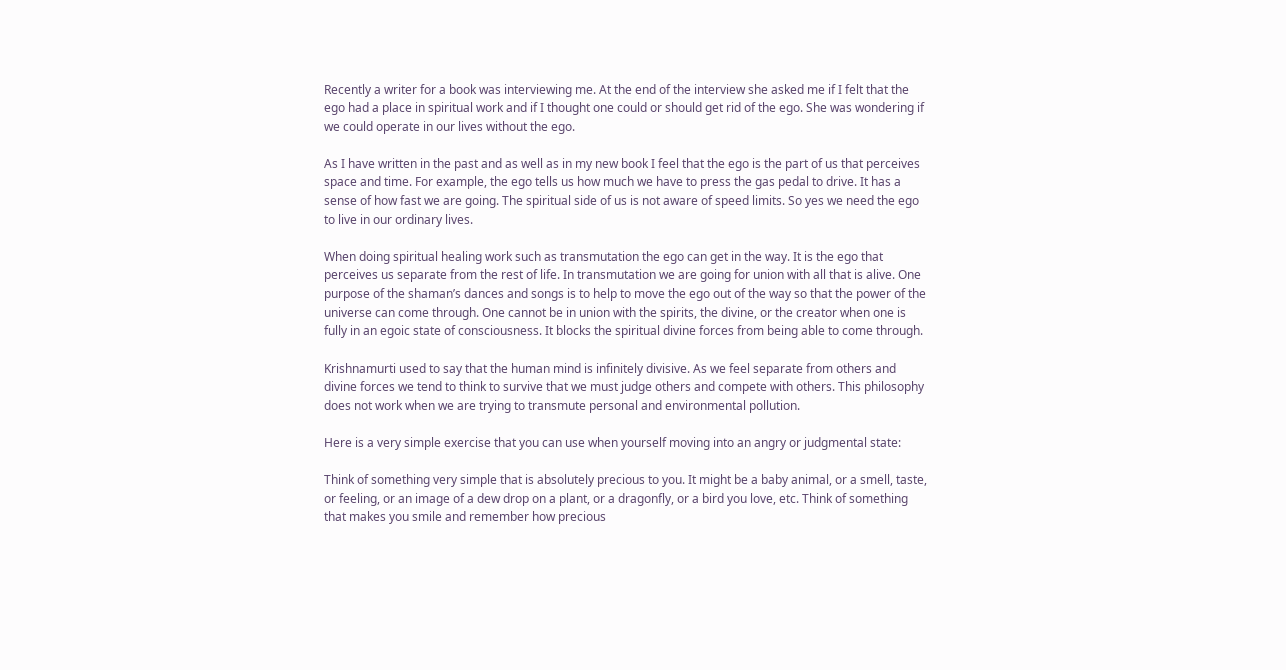Recently a writer for a book was interviewing me. At the end of the interview she asked me if I felt that the ego had a place in spiritual work and if I thought one could or should get rid of the ego. She was wondering if we could operate in our lives without the ego.

As I have written in the past and as well as in my new book I feel that the ego is the part of us that perceives space and time. For example, the ego tells us how much we have to press the gas pedal to drive. It has a sense of how fast we are going. The spiritual side of us is not aware of speed limits. So yes we need the ego to live in our ordinary lives.

When doing spiritual healing work such as transmutation the ego can get in the way. It is the ego that perceives us separate from the rest of life. In transmutation we are going for union with all that is alive. One purpose of the shaman’s dances and songs is to help to move the ego out of the way so that the power of the universe can come through. One cannot be in union with the spirits, the divine, or the creator when one is fully in an egoic state of consciousness. It blocks the spiritual divine forces from being able to come through.

Krishnamurti used to say that the human mind is infinitely divisive. As we feel separate from others and divine forces we tend to think to survive that we must judge others and compete with others. This philosophy does not work when we are trying to transmute personal and environmental pollution.

Here is a very simple exercise that you can use when yourself moving into an angry or judgmental state:

Think of something very simple that is absolutely precious to you. It might be a baby animal, or a smell, taste, or feeling, or an image of a dew drop on a plant, or a dragonfly, or a bird you love, etc. Think of something that makes you smile and remember how precious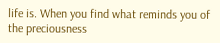life is. When you find what reminds you of the preciousness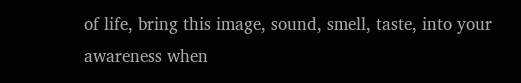of life, bring this image, sound, smell, taste, into your awareness when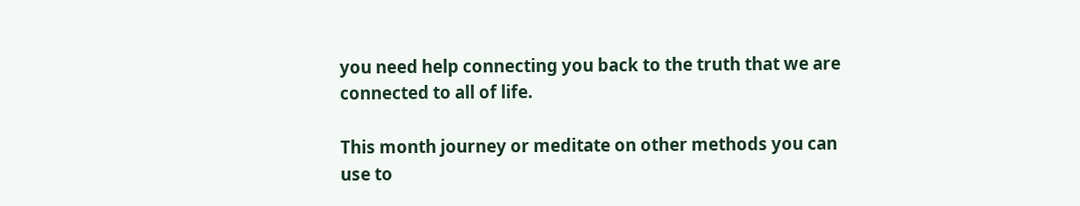you need help connecting you back to the truth that we are connected to all of life.

This month journey or meditate on other methods you can use to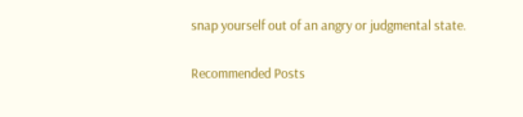snap yourself out of an angry or judgmental state.

Recommended Posts